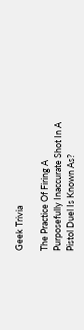Geek Trivia

The Practice Of Firing A Purposefully Inaccurate Shot In A Pistol Duel Is Known As?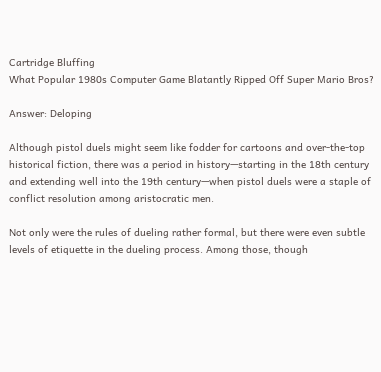Cartridge Bluffing
What Popular 1980s Computer Game Blatantly Ripped Off Super Mario Bros?

Answer: Deloping

Although pistol duels might seem like fodder for cartoons and over-the-top historical fiction, there was a period in history—starting in the 18th century and extending well into the 19th century—when pistol duels were a staple of conflict resolution among aristocratic men.

Not only were the rules of dueling rather formal, but there were even subtle levels of etiquette in the dueling process. Among those, though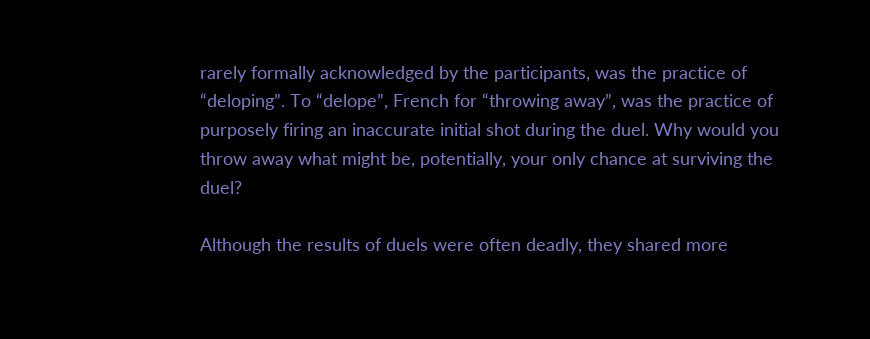rarely formally acknowledged by the participants, was the practice of “deloping”. To “delope”, French for “throwing away”, was the practice of purposely firing an inaccurate initial shot during the duel. Why would you throw away what might be, potentially, your only chance at surviving the duel?

Although the results of duels were often deadly, they shared more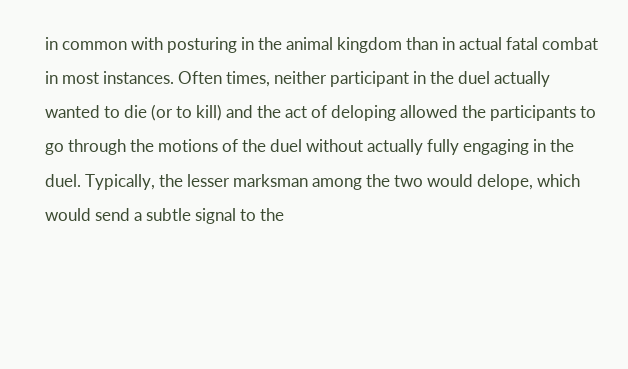in common with posturing in the animal kingdom than in actual fatal combat in most instances. Often times, neither participant in the duel actually wanted to die (or to kill) and the act of deloping allowed the participants to go through the motions of the duel without actually fully engaging in the duel. Typically, the lesser marksman among the two would delope, which would send a subtle signal to the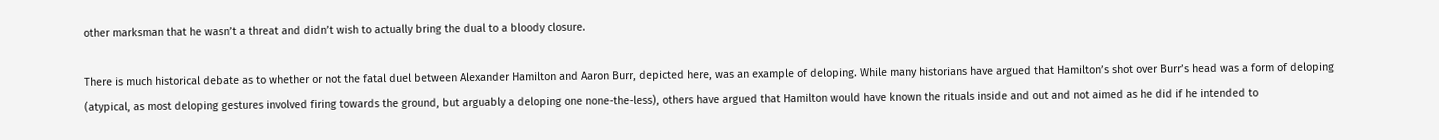other marksman that he wasn’t a threat and didn’t wish to actually bring the dual to a bloody closure.

There is much historical debate as to whether or not the fatal duel between Alexander Hamilton and Aaron Burr, depicted here, was an example of deloping. While many historians have argued that Hamilton’s shot over Burr’s head was a form of deloping (atypical, as most deloping gestures involved firing towards the ground, but arguably a deloping one none-the-less), others have argued that Hamilton would have known the rituals inside and out and not aimed as he did if he intended to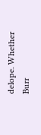delope. Whether Burr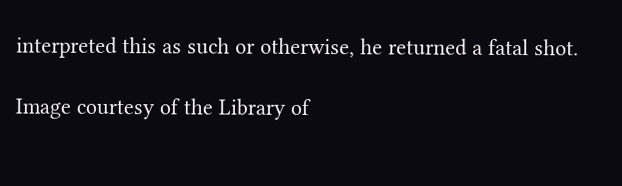interpreted this as such or otherwise, he returned a fatal shot.

Image courtesy of the Library of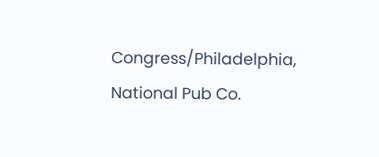Congress/Philadelphia, National Pub Co.